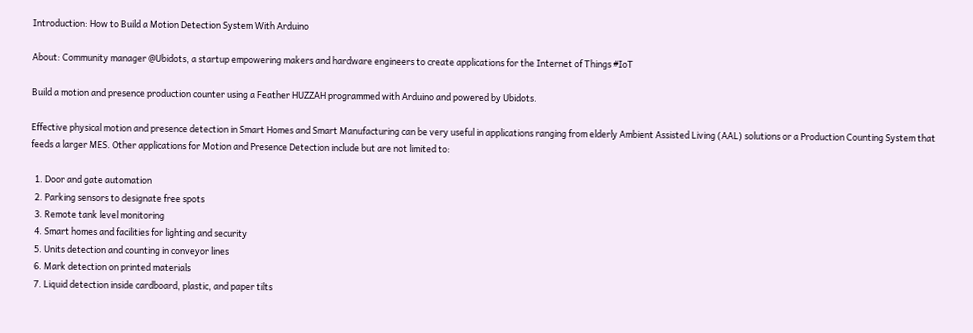Introduction: How to Build a Motion Detection System With Arduino

About: Community manager @Ubidots, a startup empowering makers and hardware engineers to create applications for the Internet of Things #IoT

Build a motion and presence production counter using a Feather HUZZAH programmed with Arduino and powered by Ubidots.

Effective physical motion and presence detection in Smart Homes and Smart Manufacturing can be very useful in applications ranging from elderly Ambient Assisted Living (AAL) solutions or a Production Counting System that feeds a larger MES. Other applications for Motion and Presence Detection include but are not limited to:

  1. Door and gate automation
  2. Parking sensors to designate free spots
  3. Remote tank level monitoring
  4. Smart homes and facilities for lighting and security
  5. Units detection and counting in conveyor lines
  6. Mark detection on printed materials
  7. Liquid detection inside cardboard, plastic, and paper tilts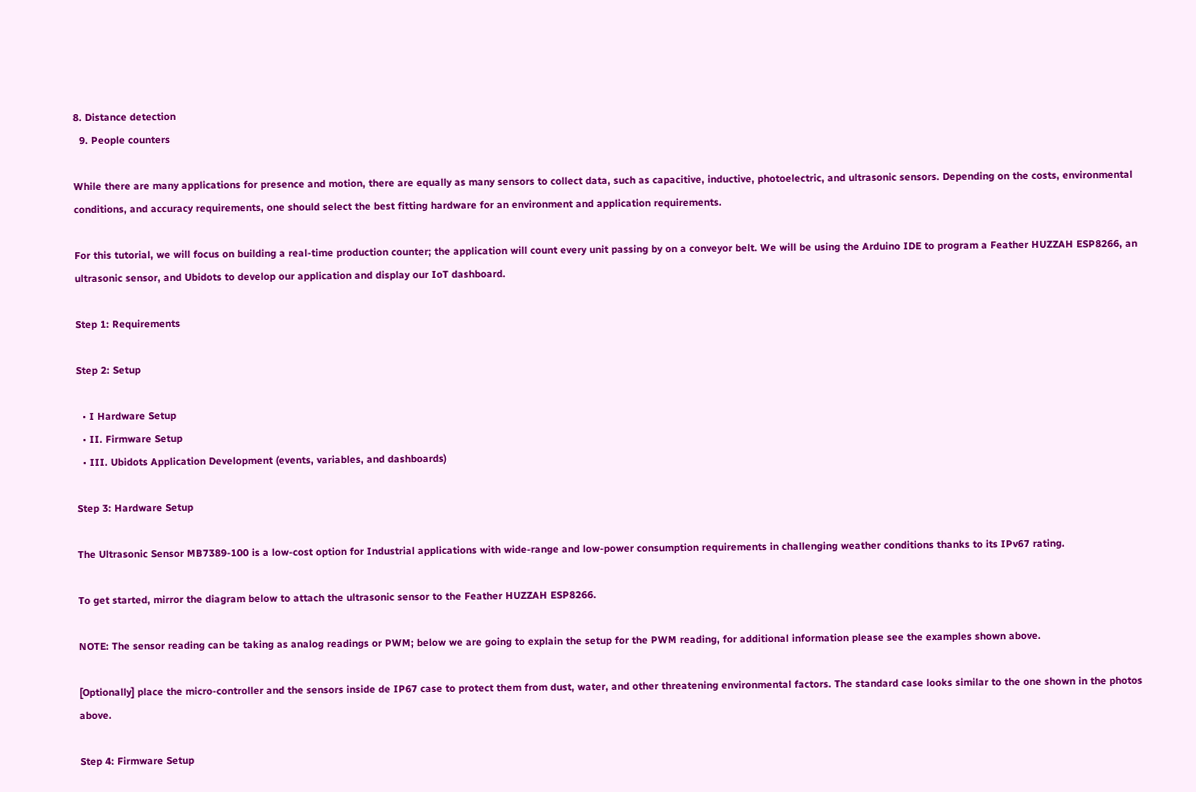8. Distance detection
  9. People counters

While there are many applications for presence and motion, there are equally as many sensors to collect data, such as capacitive, inductive, photoelectric, and ultrasonic sensors. Depending on the costs, environmental conditions, and accuracy requirements, one should select the best fitting hardware for an environment and application requirements.

For this tutorial, we will focus on building a real-time production counter; the application will count every unit passing by on a conveyor belt. We will be using the Arduino IDE to program a Feather HUZZAH ESP8266, an ultrasonic sensor, and Ubidots to develop our application and display our IoT dashboard.

Step 1: Requirements

Step 2: Setup

  • I Hardware Setup
  • II. Firmware Setup
  • III. Ubidots Application Development (events, variables, and dashboards)

Step 3: Hardware Setup

The Ultrasonic Sensor MB7389-100 is a low-cost option for Industrial applications with wide-range and low-power consumption requirements in challenging weather conditions thanks to its IPv67 rating.

To get started, mirror the diagram below to attach the ultrasonic sensor to the Feather HUZZAH ESP8266.

NOTE: The sensor reading can be taking as analog readings or PWM; below we are going to explain the setup for the PWM reading, for additional information please see the examples shown above.

[Optionally] place the micro-controller and the sensors inside de IP67 case to protect them from dust, water, and other threatening environmental factors. The standard case looks similar to the one shown in the photos above.

Step 4: Firmware Setup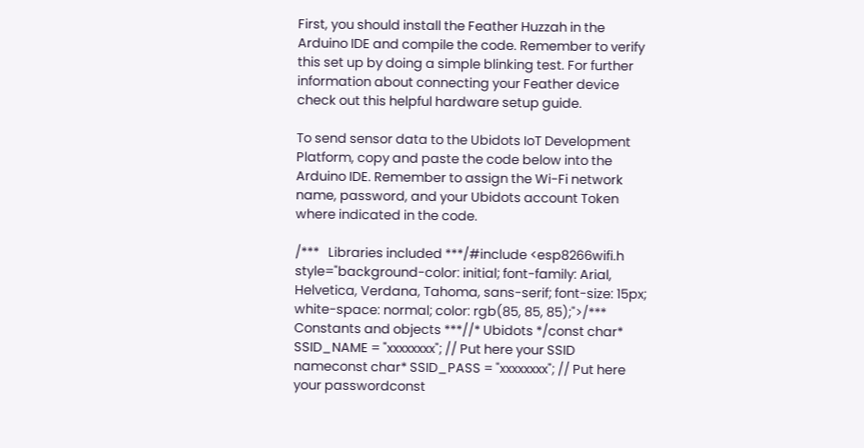First, you should install the Feather Huzzah in the Arduino IDE and compile the code. Remember to verify this set up by doing a simple blinking test. For further information about connecting your Feather device check out this helpful hardware setup guide.

To send sensor data to the Ubidots IoT Development Platform, copy and paste the code below into the Arduino IDE. Remember to assign the Wi-Fi network name, password, and your Ubidots account Token where indicated in the code.

/***   Libraries included ***/#include <esp8266wifi.h style="background-color: initial; font-family: Arial, Helvetica, Verdana, Tahoma, sans-serif; font-size: 15px; white-space: normal; color: rgb(85, 85, 85);">/***   Constants and objects ***//* Ubidots */const char* SSID_NAME = "xxxxxxxx"; // Put here your SSID nameconst char* SSID_PASS = "xxxxxxxx"; // Put here your passwordconst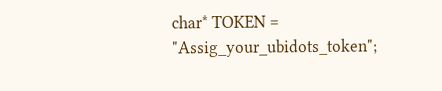char* TOKEN = "Assig_your_ubidots_token";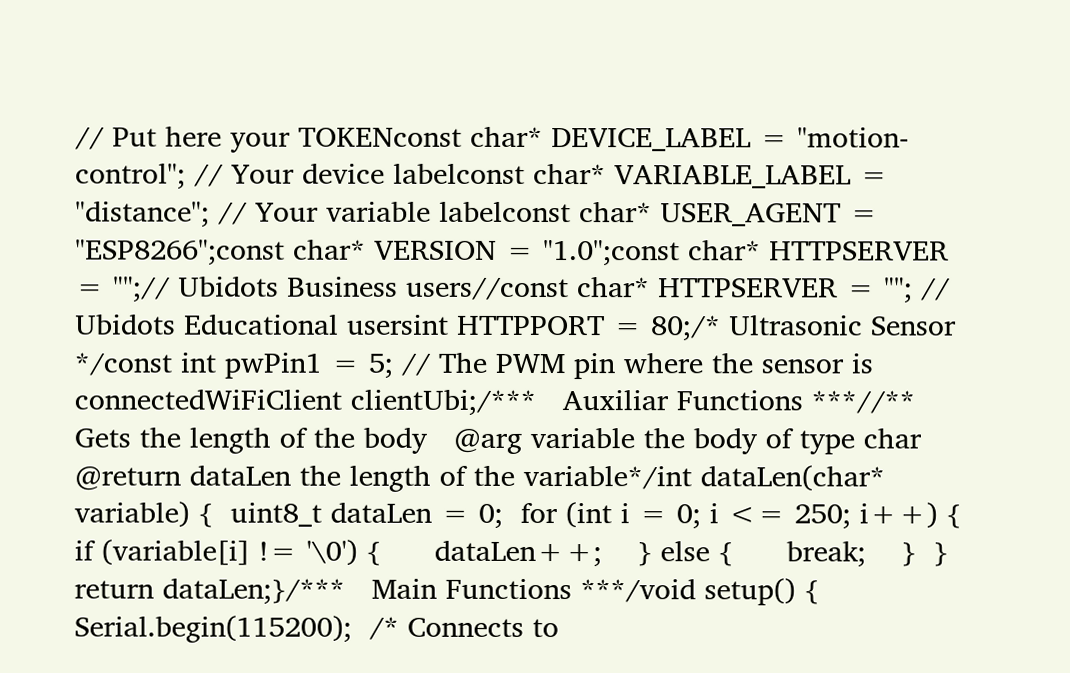// Put here your TOKENconst char* DEVICE_LABEL = "motion-control"; // Your device labelconst char* VARIABLE_LABEL = "distance"; // Your variable labelconst char* USER_AGENT = "ESP8266";const char* VERSION = "1.0";const char* HTTPSERVER = "";// Ubidots Business users//const char* HTTPSERVER = ""; // Ubidots Educational usersint HTTPPORT = 80;/* Ultrasonic Sensor */const int pwPin1 = 5; // The PWM pin where the sensor is connectedWiFiClient clientUbi;/***   Auxiliar Functions ***//**   Gets the length of the body   @arg variable the body of type char   @return dataLen the length of the variable*/int dataLen(char* variable) {  uint8_t dataLen = 0;  for (int i = 0; i <= 250; i++) {    if (variable[i] != '\0') {      dataLen++;    } else {      break;    }  }  return dataLen;}/***   Main Functions ***/void setup() {  Serial.begin(115200);  /* Connects to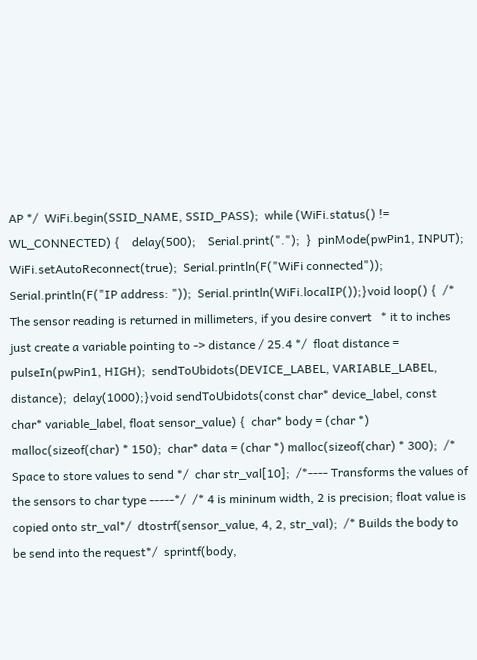AP */  WiFi.begin(SSID_NAME, SSID_PASS);  while (WiFi.status() != WL_CONNECTED) {    delay(500);    Serial.print(".");  }  pinMode(pwPin1, INPUT);  WiFi.setAutoReconnect(true);  Serial.println(F("WiFi connected"));  Serial.println(F("IP address: "));  Serial.println(WiFi.localIP());}void loop() {  /* The sensor reading is returned in millimeters, if you desire convert   * it to inches just create a variable pointing to -> distance / 25.4 */  float distance = pulseIn(pwPin1, HIGH);  sendToUbidots(DEVICE_LABEL, VARIABLE_LABEL, distance);  delay(1000);}void sendToUbidots(const char* device_label, const char* variable_label, float sensor_value) {  char* body = (char *) malloc(sizeof(char) * 150);  char* data = (char *) malloc(sizeof(char) * 300);  /* Space to store values to send */  char str_val[10];  /*---- Transforms the values of the sensors to char type -----*/  /* 4 is mininum width, 2 is precision; float value is copied onto str_val*/  dtostrf(sensor_value, 4, 2, str_val);  /* Builds the body to be send into the request*/  sprintf(body,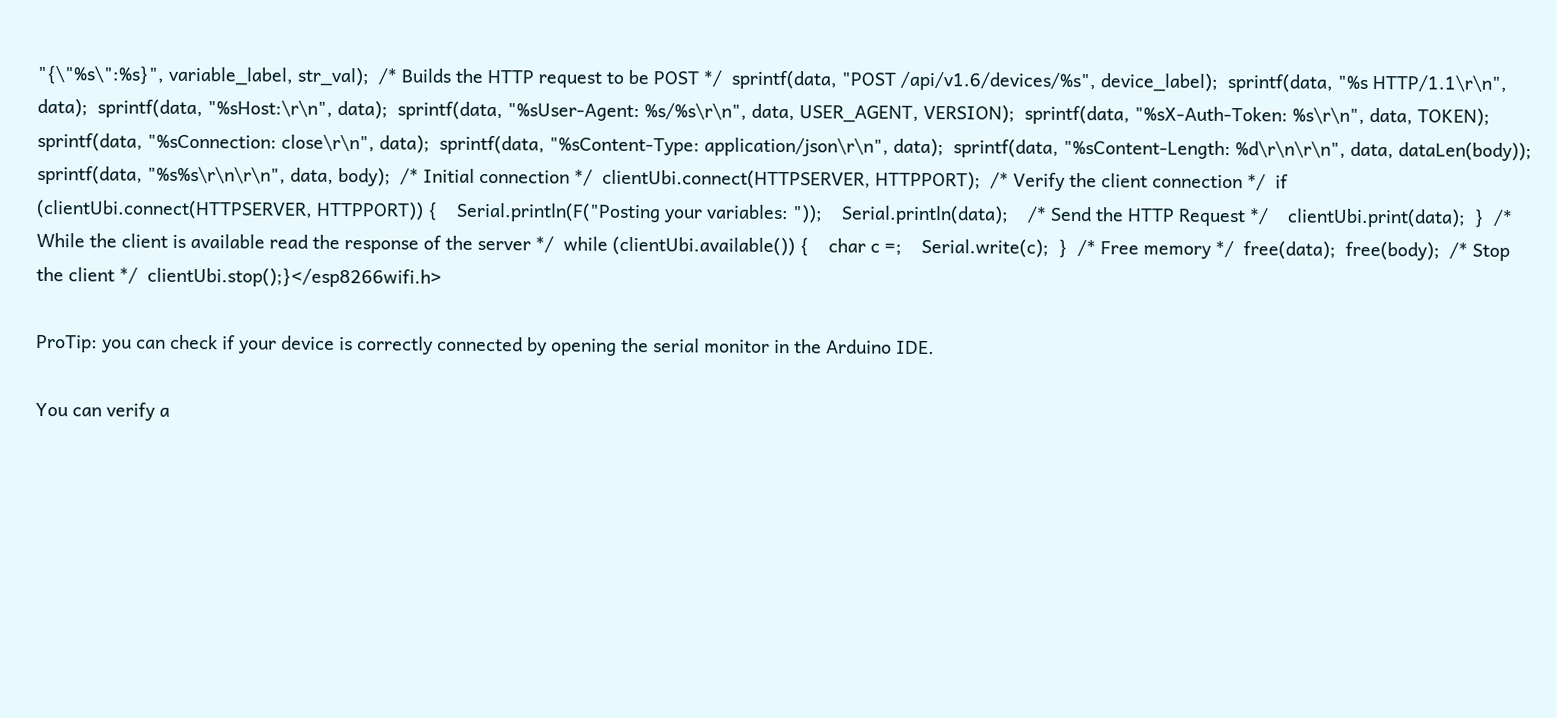"{\"%s\":%s}", variable_label, str_val);  /* Builds the HTTP request to be POST */  sprintf(data, "POST /api/v1.6/devices/%s", device_label);  sprintf(data, "%s HTTP/1.1\r\n", data);  sprintf(data, "%sHost:\r\n", data);  sprintf(data, "%sUser-Agent: %s/%s\r\n", data, USER_AGENT, VERSION);  sprintf(data, "%sX-Auth-Token: %s\r\n", data, TOKEN);  sprintf(data, "%sConnection: close\r\n", data);  sprintf(data, "%sContent-Type: application/json\r\n", data);  sprintf(data, "%sContent-Length: %d\r\n\r\n", data, dataLen(body));  sprintf(data, "%s%s\r\n\r\n", data, body);  /* Initial connection */  clientUbi.connect(HTTPSERVER, HTTPPORT);  /* Verify the client connection */  if (clientUbi.connect(HTTPSERVER, HTTPPORT)) {    Serial.println(F("Posting your variables: "));    Serial.println(data);    /* Send the HTTP Request */    clientUbi.print(data);  }  /* While the client is available read the response of the server */  while (clientUbi.available()) {    char c =;    Serial.write(c);  }  /* Free memory */  free(data);  free(body);  /* Stop the client */  clientUbi.stop();}</esp8266wifi.h>

ProTip: you can check if your device is correctly connected by opening the serial monitor in the Arduino IDE.

You can verify a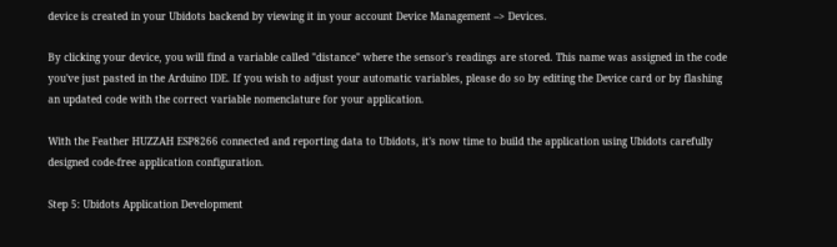device is created in your Ubidots backend by viewing it in your account Device Management –> Devices.

By clicking your device, you will find a variable called "distance" where the sensor's readings are stored. This name was assigned in the code you've just pasted in the Arduino IDE. If you wish to adjust your automatic variables, please do so by editing the Device card or by flashing an updated code with the correct variable nomenclature for your application.

With the Feather HUZZAH ESP8266 connected and reporting data to Ubidots, it's now time to build the application using Ubidots carefully designed code-free application configuration.

Step 5: Ubidots Application Development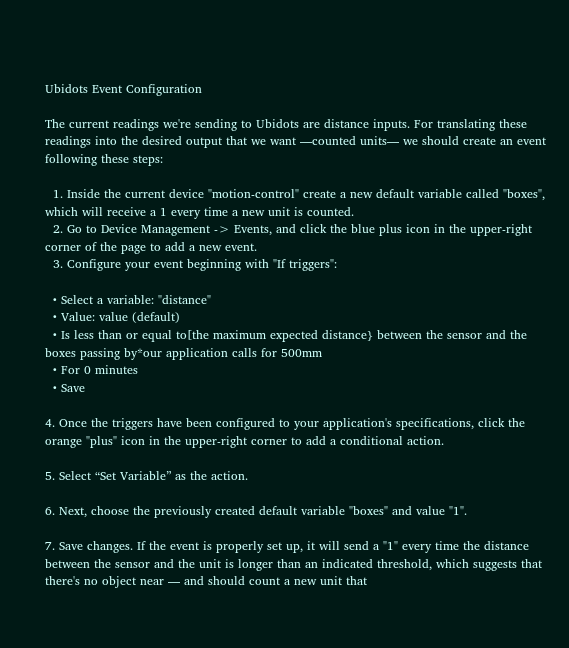Ubidots Event Configuration

The current readings we're sending to Ubidots are distance inputs. For translating these readings into the desired output that we want —counted units— we should create an event following these steps:

  1. Inside the current device "motion-control" create a new default variable called "boxes", which will receive a 1 every time a new unit is counted.
  2. Go to Device Management -> Events, and click the blue plus icon in the upper-right corner of the page to add a new event.
  3. Configure your event beginning with "If triggers":

  • Select a variable: "distance"
  • Value: value (default)
  • Is less than or equal to[the maximum expected distance} between the sensor and the boxes passing by*our application calls for 500mm
  • For 0 minutes
  • Save

4. Once the triggers have been configured to your application's specifications, click the orange "plus" icon in the upper-right corner to add a conditional action.

5. Select “Set Variable” as the action.

6. Next, choose the previously created default variable "boxes" and value "1".

7. Save changes. If the event is properly set up, it will send a "1" every time the distance between the sensor and the unit is longer than an indicated threshold, which suggests that there's no object near — and should count a new unit that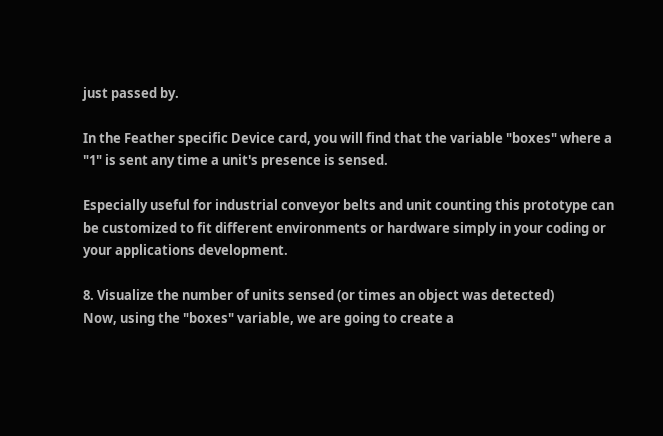just passed by.

In the Feather specific Device card, you will find that the variable "boxes" where a "1" is sent any time a unit's presence is sensed.

Especially useful for industrial conveyor belts and unit counting this prototype can be customized to fit different environments or hardware simply in your coding or your applications development.

8. Visualize the number of units sensed (or times an object was detected)
Now, using the "boxes" variable, we are going to create a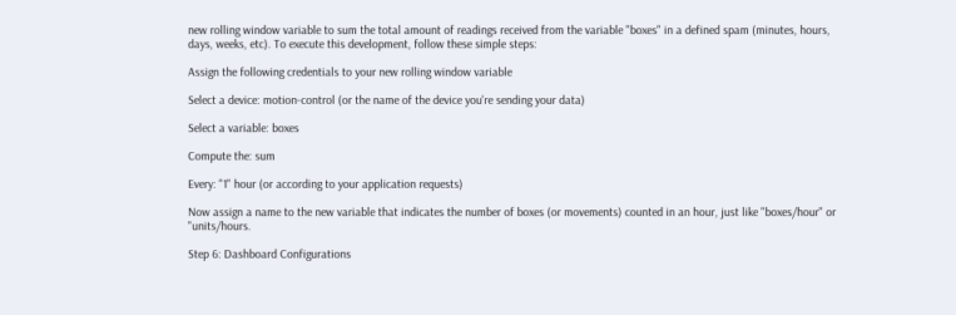new rolling window variable to sum the total amount of readings received from the variable "boxes" in a defined spam (minutes, hours, days, weeks, etc). To execute this development, follow these simple steps:

Assign the following credentials to your new rolling window variable

Select a device: motion-control (or the name of the device you're sending your data)

Select a variable: boxes

Compute the: sum

Every: "1" hour (or according to your application requests)

Now assign a name to the new variable that indicates the number of boxes (or movements) counted in an hour, just like "boxes/hour" or "units/hours.

Step 6: Dashboard Configurations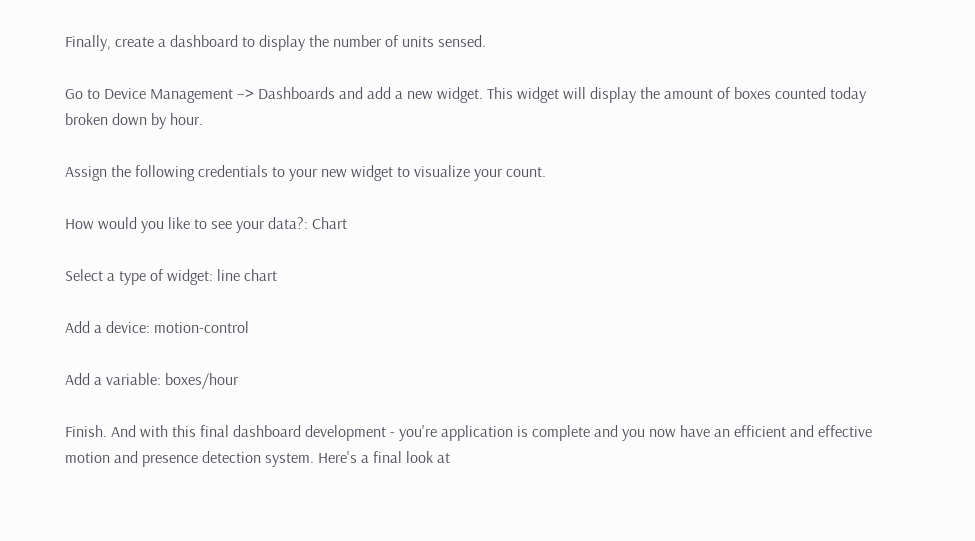Finally, create a dashboard to display the number of units sensed.

Go to Device Management –> Dashboards and add a new widget. This widget will display the amount of boxes counted today broken down by hour.

Assign the following credentials to your new widget to visualize your count.

How would you like to see your data?: Chart

Select a type of widget: line chart

Add a device: motion-control

Add a variable: boxes/hour

Finish. And with this final dashboard development - you're application is complete and you now have an efficient and effective motion and presence detection system. Here's a final look at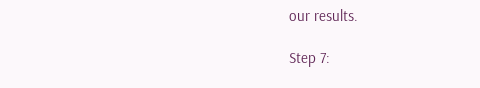our results.

Step 7: